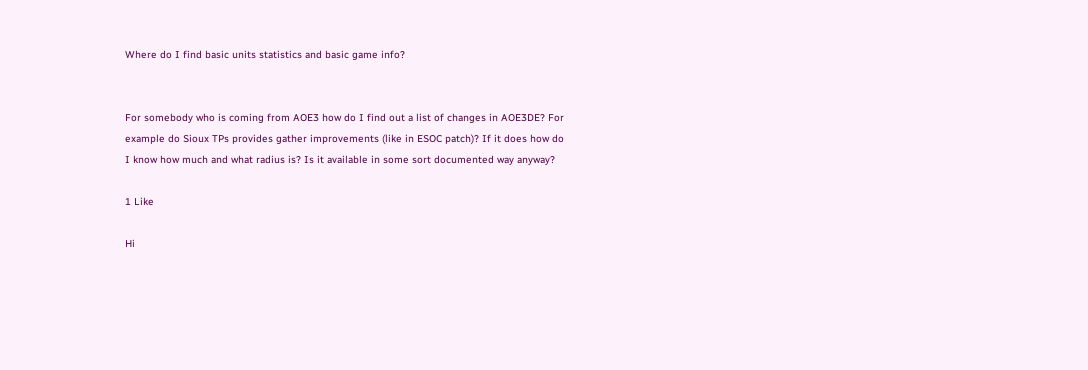Where do I find basic units statistics and basic game info?


For somebody who is coming from AOE3 how do I find out a list of changes in AOE3DE? For example do Sioux TPs provides gather improvements (like in ESOC patch)? If it does how do I know how much and what radius is? Is it available in some sort documented way anyway?

1 Like

Hi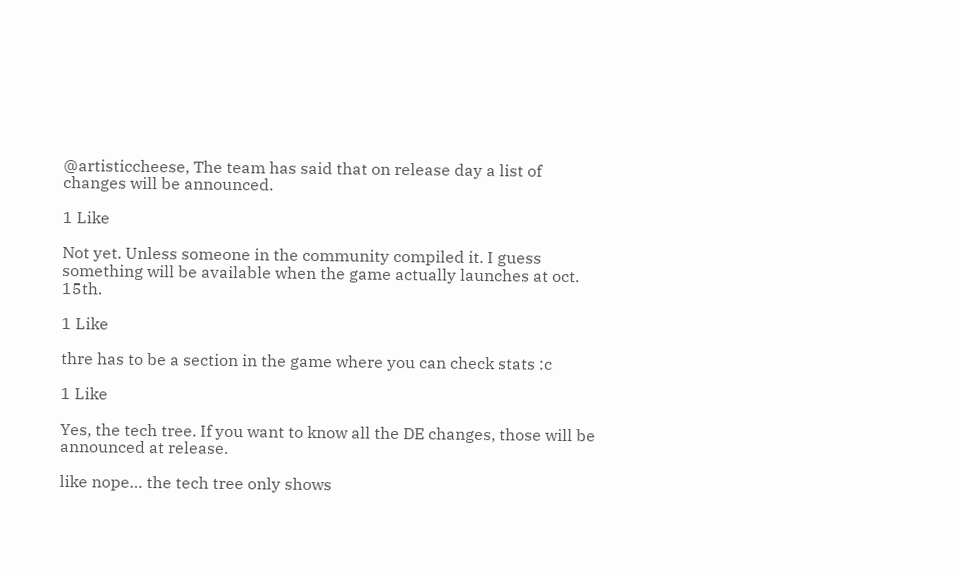@artisticcheese, The team has said that on release day a list of changes will be announced.

1 Like

Not yet. Unless someone in the community compiled it. I guess something will be available when the game actually launches at oct. 15th.

1 Like

thre has to be a section in the game where you can check stats :c

1 Like

Yes, the tech tree. If you want to know all the DE changes, those will be announced at release.

like nope… the tech tree only shows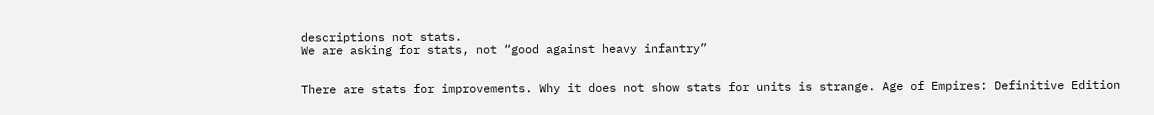descriptions not stats.
We are asking for stats, not “good against heavy infantry”


There are stats for improvements. Why it does not show stats for units is strange. Age of Empires: Definitive Edition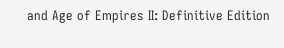and Age of Empires II: Definitive Edition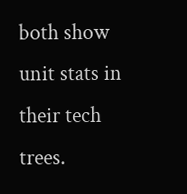both show unit stats in their tech trees.